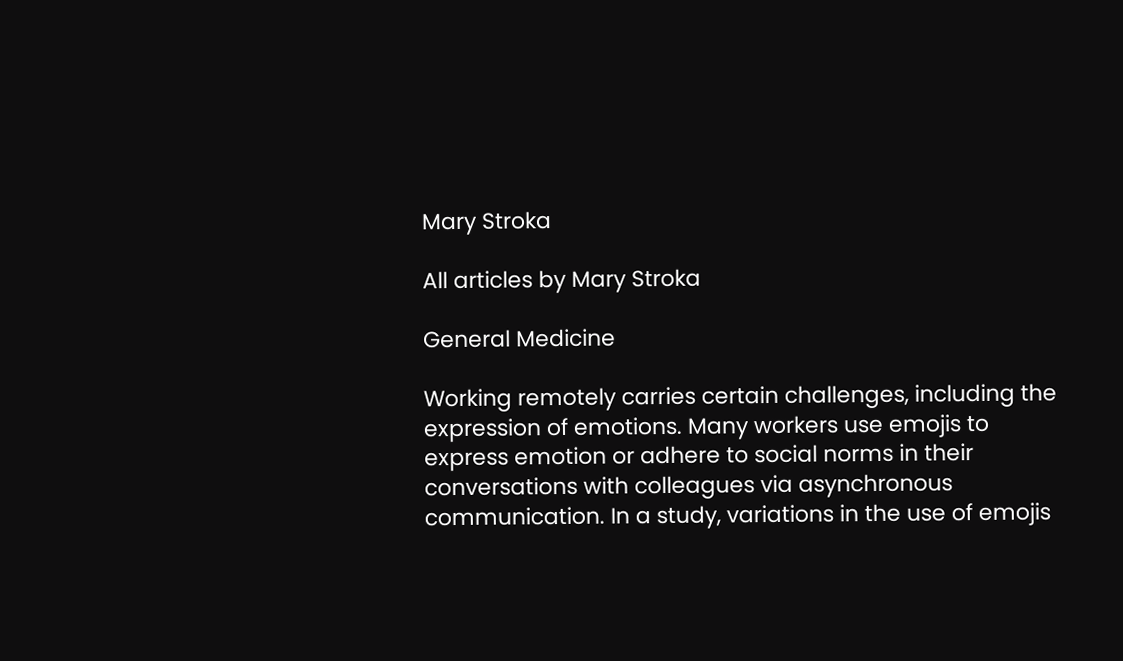Mary Stroka

All articles by Mary Stroka

General Medicine

Working remotely carries certain challenges, including the expression of emotions. Many workers use emojis to express emotion or adhere to social norms in their conversations with colleagues via asynchronous communication. In a study, variations in the use of emojis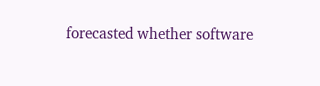forecasted whether software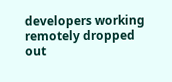developers working remotely dropped out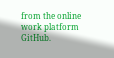from the online work platform GitHub.